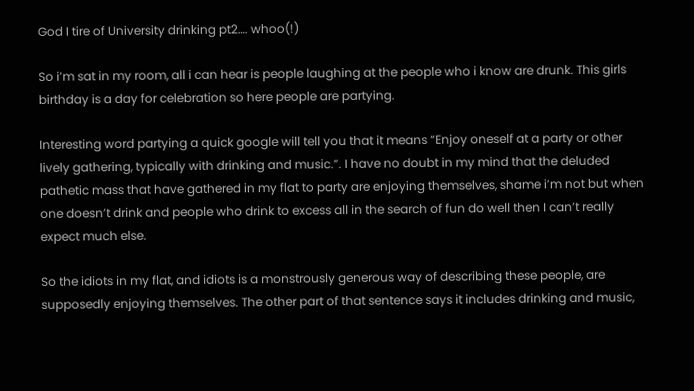God I tire of University drinking pt2…. whoo(!)

So i’m sat in my room, all i can hear is people laughing at the people who i know are drunk. This girls birthday is a day for celebration so here people are partying.

Interesting word partying a quick google will tell you that it means “Enjoy oneself at a party or other lively gathering, typically with drinking and music.”. I have no doubt in my mind that the deluded pathetic mass that have gathered in my flat to party are enjoying themselves, shame i’m not but when one doesn’t drink and people who drink to excess all in the search of fun do well then I can’t really expect much else.

So the idiots in my flat, and idiots is a monstrously generous way of describing these people, are supposedly enjoying themselves. The other part of that sentence says it includes drinking and music,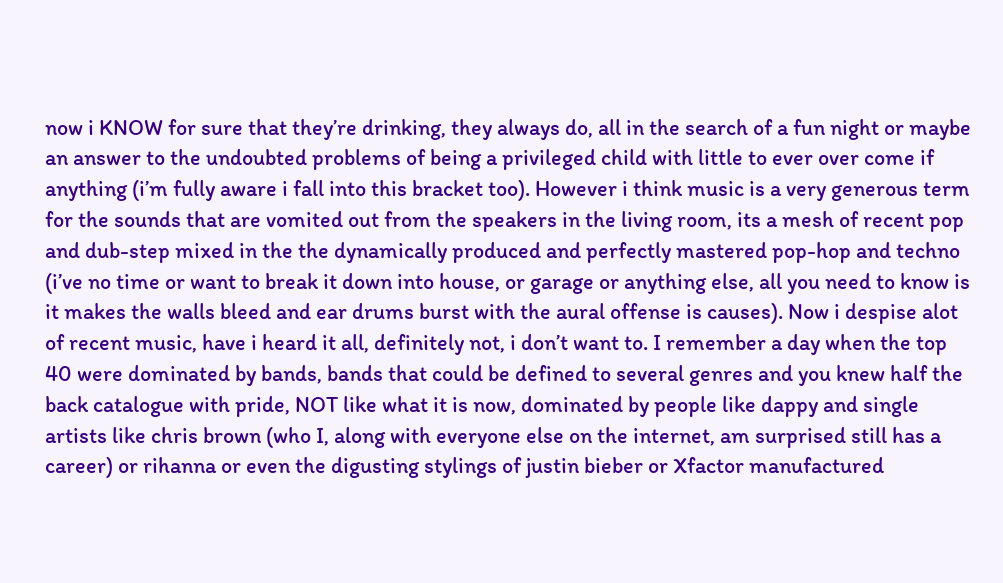now i KNOW for sure that they’re drinking, they always do, all in the search of a fun night or maybe an answer to the undoubted problems of being a privileged child with little to ever over come if anything (i’m fully aware i fall into this bracket too). However i think music is a very generous term for the sounds that are vomited out from the speakers in the living room, its a mesh of recent pop and dub-step mixed in the the dynamically produced and perfectly mastered pop-hop and techno (i’ve no time or want to break it down into house, or garage or anything else, all you need to know is it makes the walls bleed and ear drums burst with the aural offense is causes). Now i despise alot of recent music, have i heard it all, definitely not, i don’t want to. I remember a day when the top 40 were dominated by bands, bands that could be defined to several genres and you knew half the back catalogue with pride, NOT like what it is now, dominated by people like dappy and single artists like chris brown (who I, along with everyone else on the internet, am surprised still has a career) or rihanna or even the digusting stylings of justin bieber or Xfactor manufactured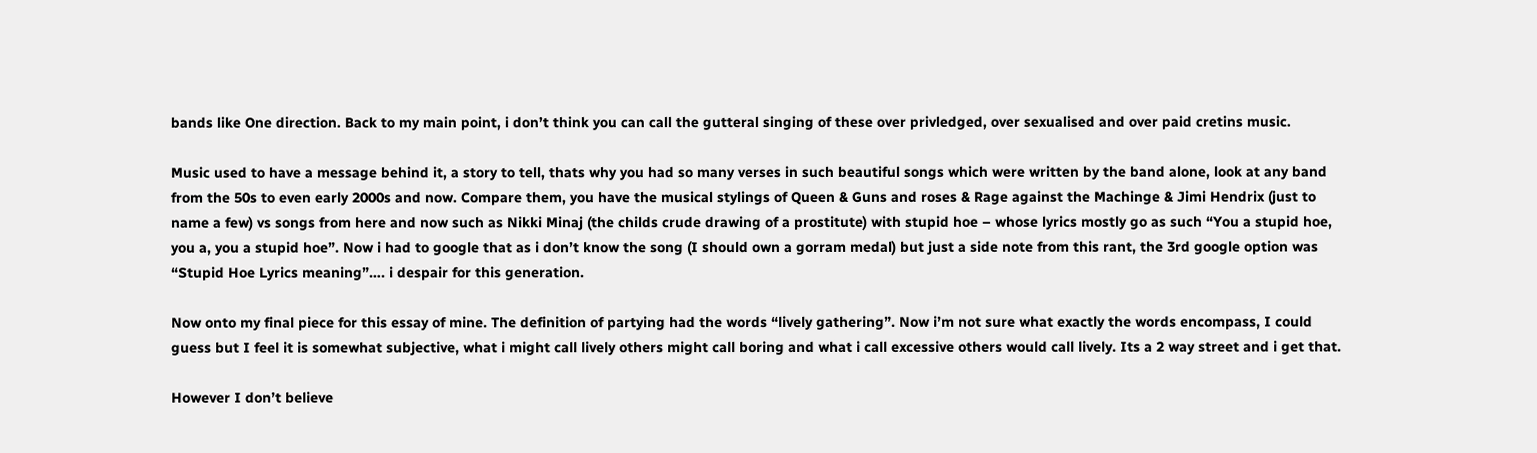bands like One direction. Back to my main point, i don’t think you can call the gutteral singing of these over privledged, over sexualised and over paid cretins music.

Music used to have a message behind it, a story to tell, thats why you had so many verses in such beautiful songs which were written by the band alone, look at any band from the 50s to even early 2000s and now. Compare them, you have the musical stylings of Queen & Guns and roses & Rage against the Machinge & Jimi Hendrix (just to name a few) vs songs from here and now such as Nikki Minaj (the childs crude drawing of a prostitute) with stupid hoe – whose lyrics mostly go as such “You a stupid hoe, you a, you a stupid hoe”. Now i had to google that as i don’t know the song (I should own a gorram medal) but just a side note from this rant, the 3rd google option was “Stupid Hoe Lyrics meaning”…. i despair for this generation.

Now onto my final piece for this essay of mine. The definition of partying had the words “lively gathering”. Now i’m not sure what exactly the words encompass, I could guess but I feel it is somewhat subjective, what i might call lively others might call boring and what i call excessive others would call lively. Its a 2 way street and i get that.

However I don’t believe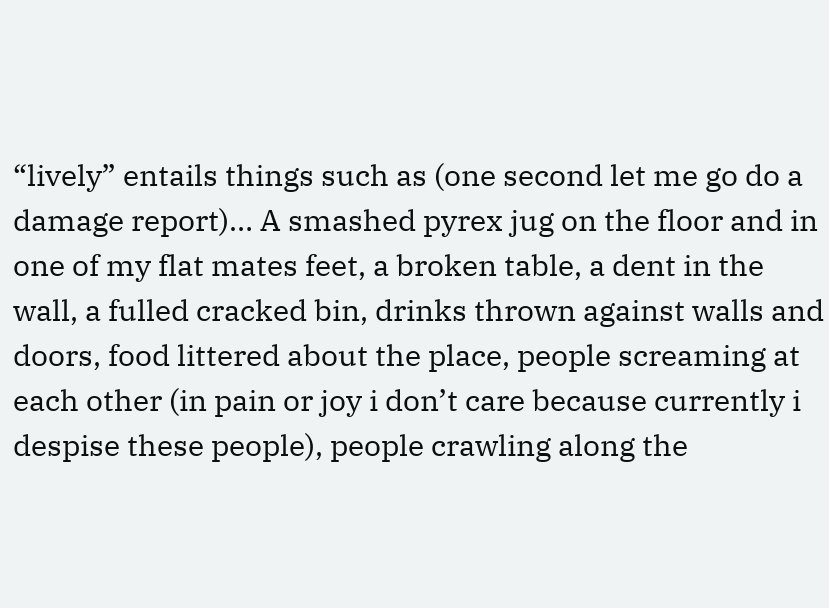“lively” entails things such as (one second let me go do a damage report)… A smashed pyrex jug on the floor and in one of my flat mates feet, a broken table, a dent in the wall, a fulled cracked bin, drinks thrown against walls and doors, food littered about the place, people screaming at each other (in pain or joy i don’t care because currently i despise these people), people crawling along the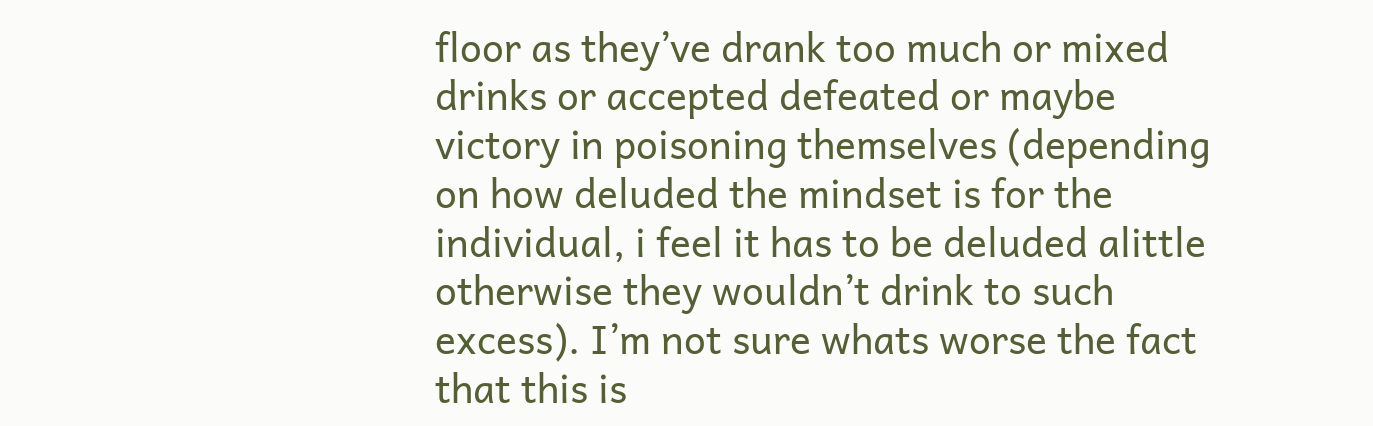floor as they’ve drank too much or mixed drinks or accepted defeated or maybe victory in poisoning themselves (depending on how deluded the mindset is for the individual, i feel it has to be deluded alittle otherwise they wouldn’t drink to such excess). I’m not sure whats worse the fact that this is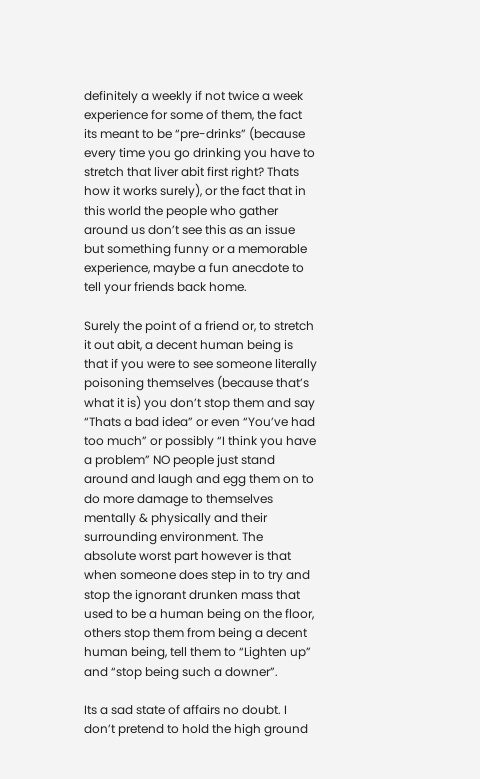definitely a weekly if not twice a week experience for some of them, the fact its meant to be “pre-drinks” (because every time you go drinking you have to stretch that liver abit first right? Thats how it works surely), or the fact that in this world the people who gather around us don’t see this as an issue but something funny or a memorable experience, maybe a fun anecdote to tell your friends back home.

Surely the point of a friend or, to stretch it out abit, a decent human being is that if you were to see someone literally poisoning themselves (because that’s what it is) you don’t stop them and say “Thats a bad idea” or even “You’ve had too much” or possibly “I think you have a problem” NO people just stand around and laugh and egg them on to do more damage to themselves mentally & physically and their surrounding environment. The absolute worst part however is that when someone does step in to try and stop the ignorant drunken mass that used to be a human being on the floor, others stop them from being a decent human being, tell them to “Lighten up” and “stop being such a downer”.

Its a sad state of affairs no doubt. I don’t pretend to hold the high ground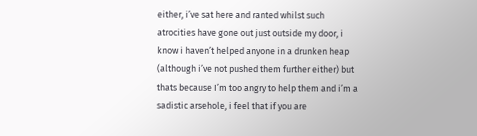either, i’ve sat here and ranted whilst such atrocities have gone out just outside my door, i know i haven’t helped anyone in a drunken heap (although i’ve not pushed them further either) but thats because I’m too angry to help them and i’m a sadistic arsehole, i feel that if you are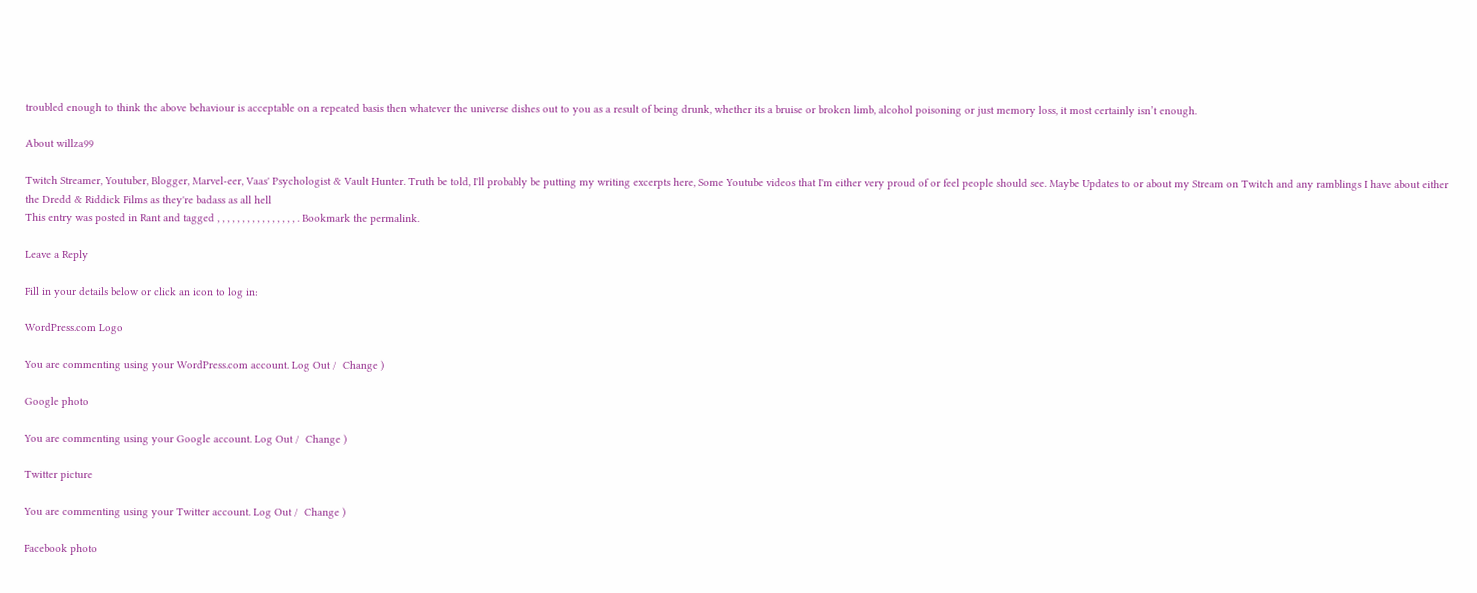troubled enough to think the above behaviour is acceptable on a repeated basis then whatever the universe dishes out to you as a result of being drunk, whether its a bruise or broken limb, alcohol poisoning or just memory loss, it most certainly isn’t enough.

About willza99

Twitch Streamer, Youtuber, Blogger, Marvel-eer, Vaas' Psychologist & Vault Hunter. Truth be told, I'll probably be putting my writing excerpts here, Some Youtube videos that I'm either very proud of or feel people should see. Maybe Updates to or about my Stream on Twitch and any ramblings I have about either the Dredd & Riddick Films as they're badass as all hell
This entry was posted in Rant and tagged , , , , , , , , , , , , , , , , . Bookmark the permalink.

Leave a Reply

Fill in your details below or click an icon to log in:

WordPress.com Logo

You are commenting using your WordPress.com account. Log Out /  Change )

Google photo

You are commenting using your Google account. Log Out /  Change )

Twitter picture

You are commenting using your Twitter account. Log Out /  Change )

Facebook photo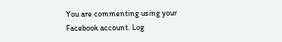You are commenting using your Facebook account. Log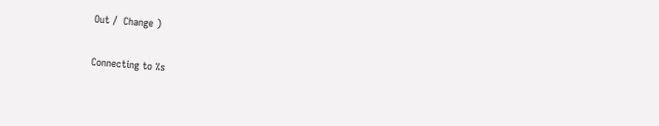Out /  Change )

Connecting to %s